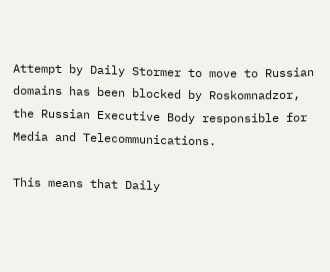Attempt by Daily Stormer to move to Russian domains has been blocked by Roskomnadzor, the Russian Executive Body responsible for Media and Telecommunications.

This means that Daily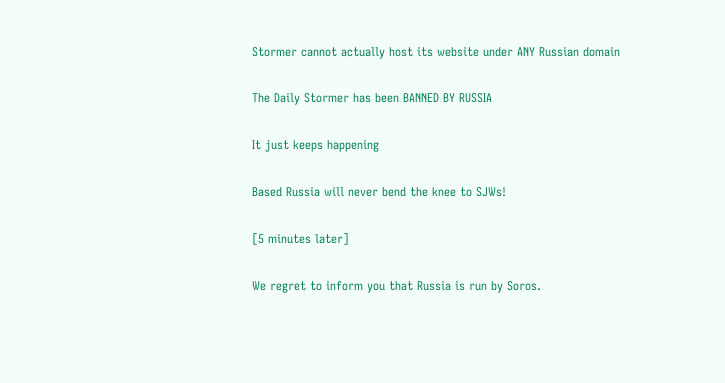Stormer cannot actually host its website under ANY Russian domain

The Daily Stormer has been BANNED BY RUSSIA

It just keeps happening

Based Russia will never bend the knee to SJWs!

[5 minutes later]

We regret to inform you that Russia is run by Soros.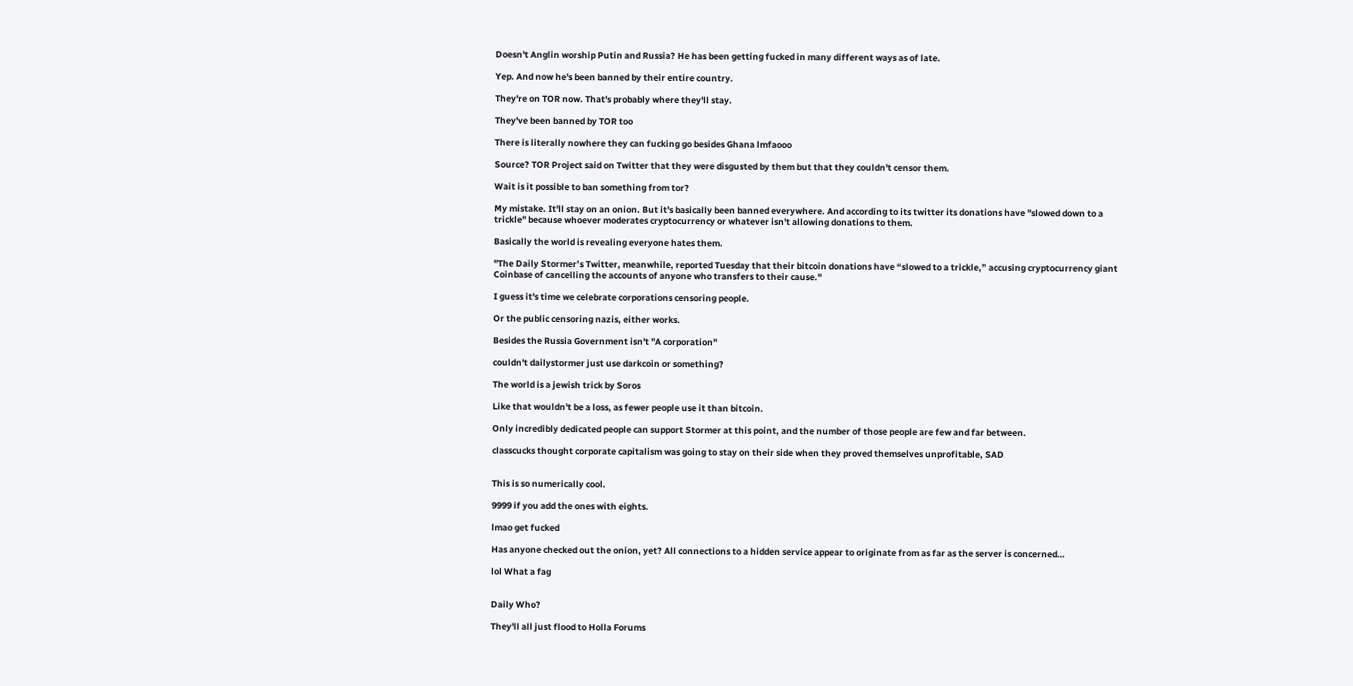Doesn't Anglin worship Putin and Russia? He has been getting fucked in many different ways as of late.

Yep. And now he's been banned by their entire country.

They're on TOR now. That's probably where they'll stay.

They've been banned by TOR too

There is literally nowhere they can fucking go besides Ghana lmfaooo

Source? TOR Project said on Twitter that they were disgusted by them but that they couldn't censor them.

Wait is it possible to ban something from tor?

My mistake. It'll stay on an onion. But it's basically been banned everywhere. And according to its twitter its donations have "slowed down to a trickle" because whoever moderates cryptocurrency or whatever isn't allowing donations to them.

Basically the world is revealing everyone hates them.

"The Daily Stormer’s Twitter, meanwhile, reported Tuesday that their bitcoin donations have “slowed to a trickle,” accusing cryptocurrency giant Coinbase of cancelling the accounts of anyone who transfers to their cause."

I guess it's time we celebrate corporations censoring people.

Or the public censoring nazis, either works.

Besides the Russia Government isn't "A corporation"

couldn't dailystormer just use darkcoin or something?

The world is a jewish trick by Soros

Like that wouldn't be a loss, as fewer people use it than bitcoin.

Only incredibly dedicated people can support Stormer at this point, and the number of those people are few and far between.

classcucks thought corporate capitalism was going to stay on their side when they proved themselves unprofitable, SAD


This is so numerically cool.

9999 if you add the ones with eights.

lmao get fucked

Has anyone checked out the onion, yet? All connections to a hidden service appear to originate from as far as the server is concerned…

lol What a fag


Daily Who?

They'll all just flood to Holla Forums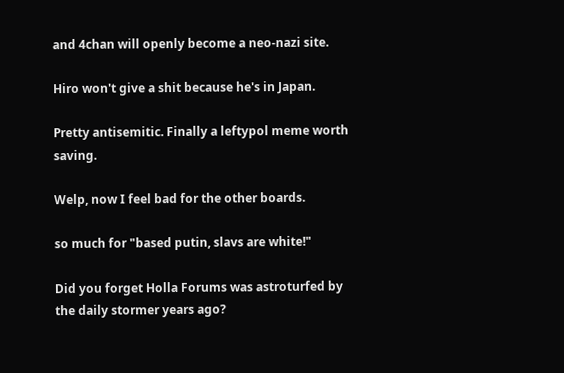and 4chan will openly become a neo-nazi site.

Hiro won't give a shit because he's in Japan.

Pretty antisemitic. Finally a leftypol meme worth saving.

Welp, now I feel bad for the other boards.

so much for "based putin, slavs are white!"

Did you forget Holla Forums was astroturfed by the daily stormer years ago?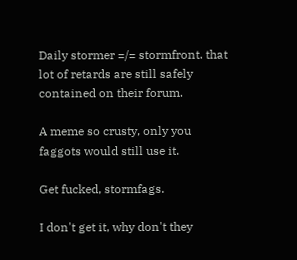Daily stormer =/= stormfront. that lot of retards are still safely contained on their forum.

A meme so crusty, only you faggots would still use it.

Get fucked, stormfags.

I don't get it, why don't they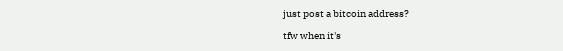just post a bitcoin address?

tfw when it's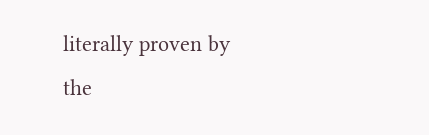literally proven by the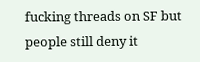fucking threads on SF but people still deny it